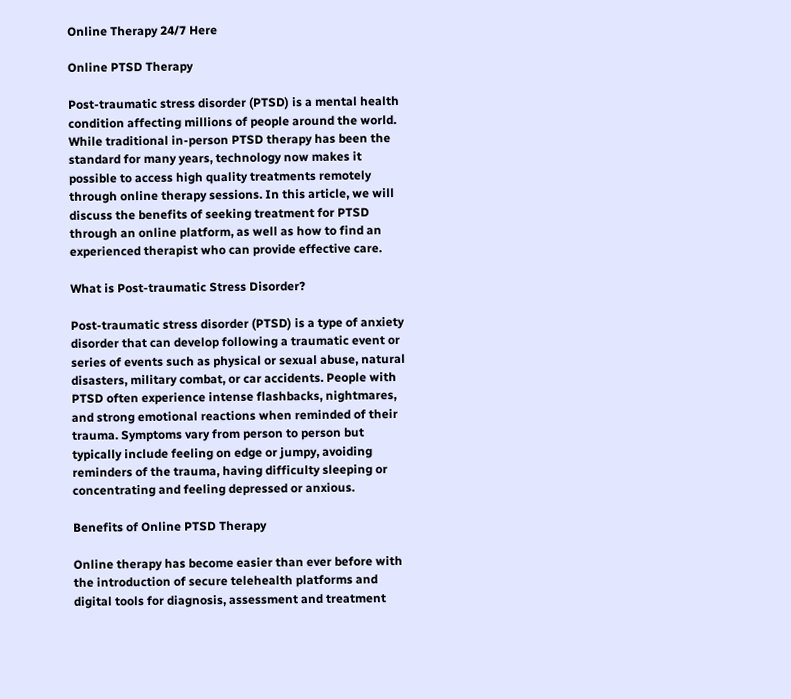Online Therapy 24/7 Here

Online PTSD Therapy

Post-traumatic stress disorder (PTSD) is a mental health condition affecting millions of people around the world. While traditional in-person PTSD therapy has been the standard for many years, technology now makes it possible to access high quality treatments remotely through online therapy sessions. In this article, we will discuss the benefits of seeking treatment for PTSD through an online platform, as well as how to find an experienced therapist who can provide effective care.

What is Post-traumatic Stress Disorder?

Post-traumatic stress disorder (PTSD) is a type of anxiety disorder that can develop following a traumatic event or series of events such as physical or sexual abuse, natural disasters, military combat, or car accidents. People with PTSD often experience intense flashbacks, nightmares, and strong emotional reactions when reminded of their trauma. Symptoms vary from person to person but typically include feeling on edge or jumpy, avoiding reminders of the trauma, having difficulty sleeping or concentrating and feeling depressed or anxious.

Benefits of Online PTSD Therapy

Online therapy has become easier than ever before with the introduction of secure telehealth platforms and digital tools for diagnosis, assessment and treatment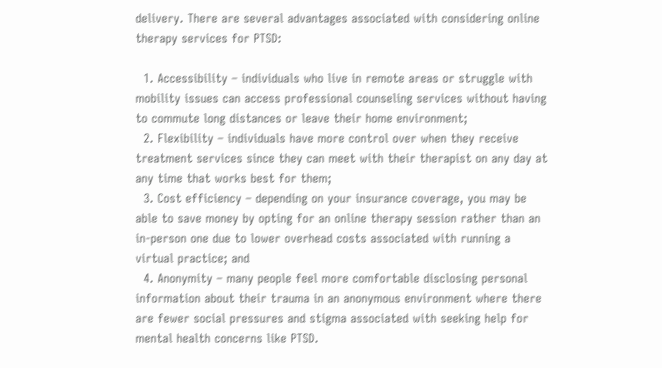delivery. There are several advantages associated with considering online therapy services for PTSD:

  1. Accessibility – individuals who live in remote areas or struggle with mobility issues can access professional counseling services without having to commute long distances or leave their home environment;
  2. Flexibility – individuals have more control over when they receive treatment services since they can meet with their therapist on any day at any time that works best for them;
  3. Cost efficiency – depending on your insurance coverage, you may be able to save money by opting for an online therapy session rather than an in-person one due to lower overhead costs associated with running a virtual practice; and
  4. Anonymity – many people feel more comfortable disclosing personal information about their trauma in an anonymous environment where there are fewer social pressures and stigma associated with seeking help for mental health concerns like PTSD.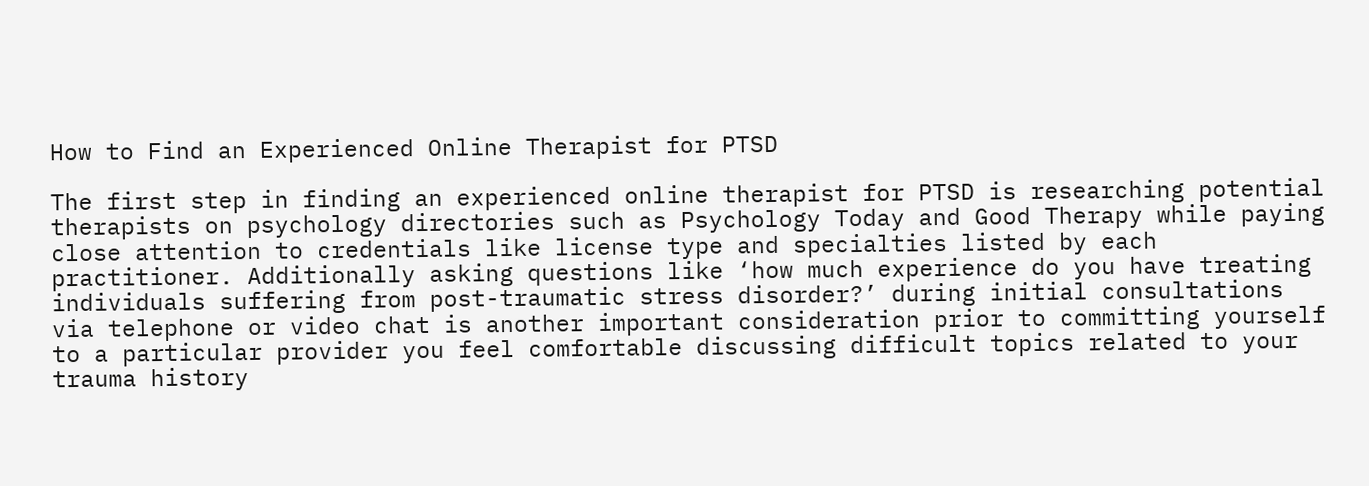How to Find an Experienced Online Therapist for PTSD

The first step in finding an experienced online therapist for PTSD is researching potential therapists on psychology directories such as Psychology Today and Good Therapy while paying close attention to credentials like license type and specialties listed by each practitioner. Additionally asking questions like ‘how much experience do you have treating individuals suffering from post-traumatic stress disorder?’ during initial consultations via telephone or video chat is another important consideration prior to committing yourself to a particular provider you feel comfortable discussing difficult topics related to your trauma history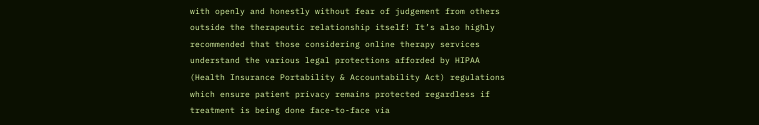with openly and honestly without fear of judgement from others outside the therapeutic relationship itself! It’s also highly recommended that those considering online therapy services understand the various legal protections afforded by HIPAA (Health Insurance Portability & Accountability Act) regulations which ensure patient privacy remains protected regardless if treatment is being done face-to-face via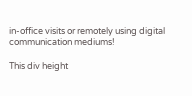in-office visits or remotely using digital communication mediums!

This div height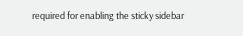required for enabling the sticky sidebar